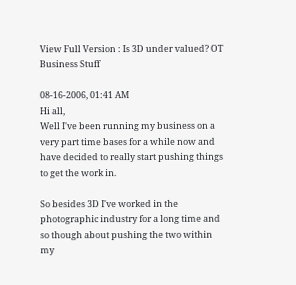View Full Version : Is 3D under valued? OT Business Stuff

08-16-2006, 01:41 AM
Hi all,
Well I've been running my business on a very part time bases for a while now and have decided to really start pushing things to get the work in.

So besides 3D I've worked in the photographic industry for a long time and so though about pushing the two within my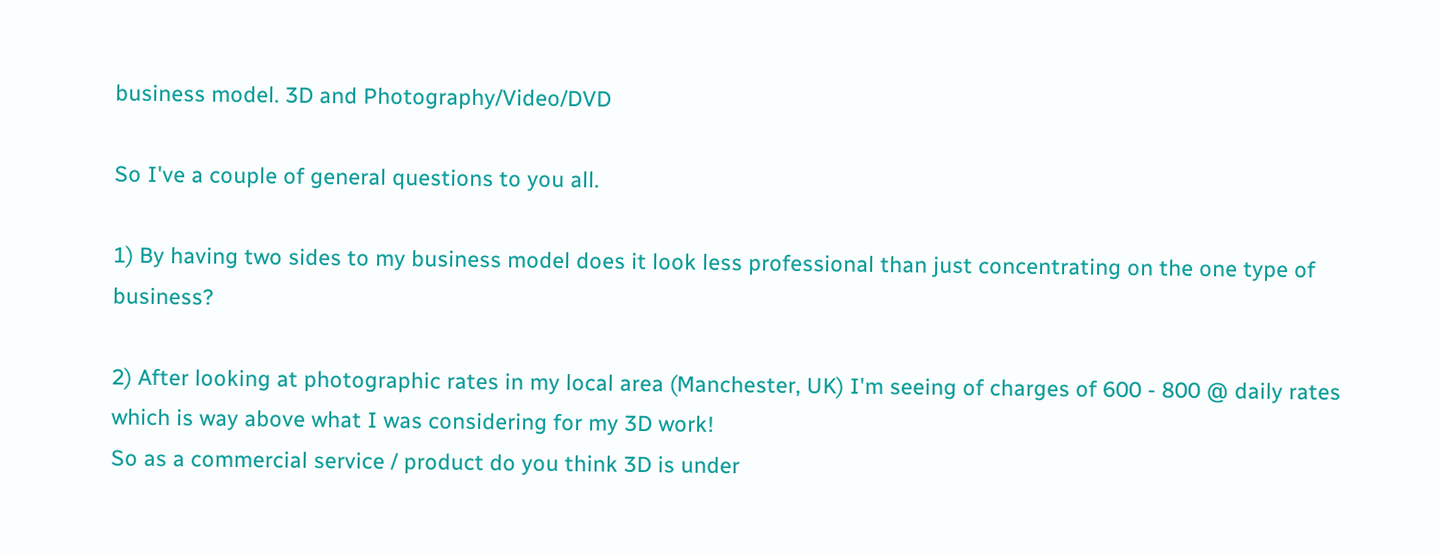business model. 3D and Photography/Video/DVD

So I've a couple of general questions to you all.

1) By having two sides to my business model does it look less professional than just concentrating on the one type of business?

2) After looking at photographic rates in my local area (Manchester, UK) I'm seeing of charges of 600 - 800 @ daily rates which is way above what I was considering for my 3D work!
So as a commercial service / product do you think 3D is under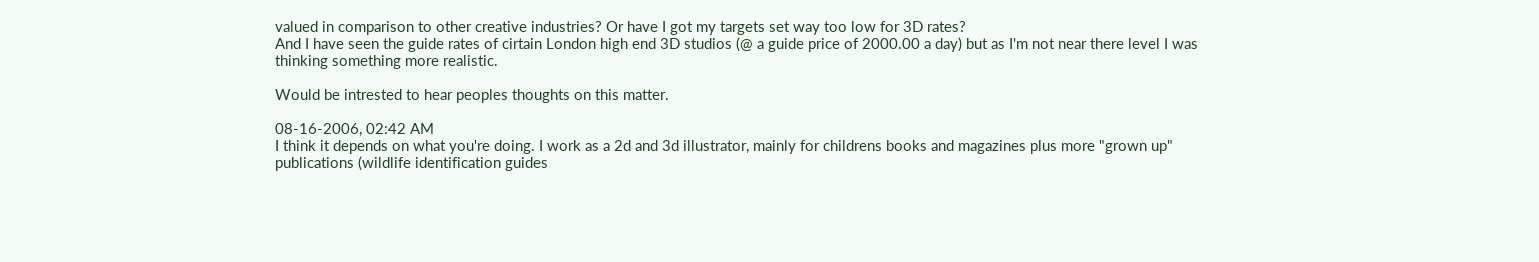valued in comparison to other creative industries? Or have I got my targets set way too low for 3D rates?
And I have seen the guide rates of cirtain London high end 3D studios (@ a guide price of 2000.00 a day) but as I'm not near there level I was thinking something more realistic.

Would be intrested to hear peoples thoughts on this matter.

08-16-2006, 02:42 AM
I think it depends on what you're doing. I work as a 2d and 3d illustrator, mainly for childrens books and magazines plus more "grown up" publications (wildlife identification guides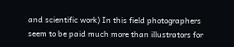and scientific work) In this field photographers seem to be paid much more than illustrators for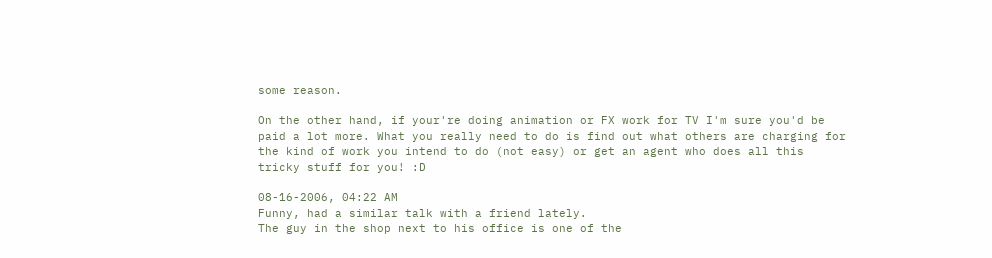some reason.

On the other hand, if your're doing animation or FX work for TV I'm sure you'd be paid a lot more. What you really need to do is find out what others are charging for the kind of work you intend to do (not easy) or get an agent who does all this tricky stuff for you! :D

08-16-2006, 04:22 AM
Funny, had a similar talk with a friend lately.
The guy in the shop next to his office is one of the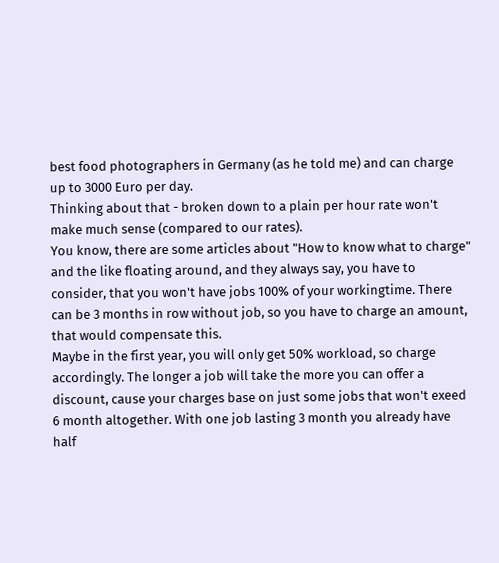best food photographers in Germany (as he told me) and can charge up to 3000 Euro per day.
Thinking about that - broken down to a plain per hour rate won't make much sense (compared to our rates).
You know, there are some articles about "How to know what to charge" and the like floating around, and they always say, you have to consider, that you won't have jobs 100% of your workingtime. There can be 3 months in row without job, so you have to charge an amount, that would compensate this.
Maybe in the first year, you will only get 50% workload, so charge accordingly. The longer a job will take the more you can offer a discount, cause your charges base on just some jobs that won't exeed 6 month altogether. With one job lasting 3 month you already have half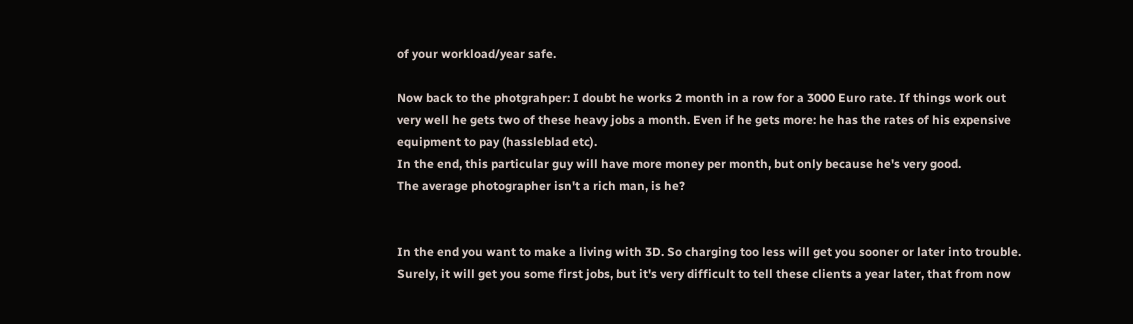of your workload/year safe.

Now back to the photgrahper: I doubt he works 2 month in a row for a 3000 Euro rate. If things work out very well he gets two of these heavy jobs a month. Even if he gets more: he has the rates of his expensive equipment to pay (hassleblad etc).
In the end, this particular guy will have more money per month, but only because he's very good.
The average photographer isn't a rich man, is he?


In the end you want to make a living with 3D. So charging too less will get you sooner or later into trouble. Surely, it will get you some first jobs, but it's very difficult to tell these clients a year later, that from now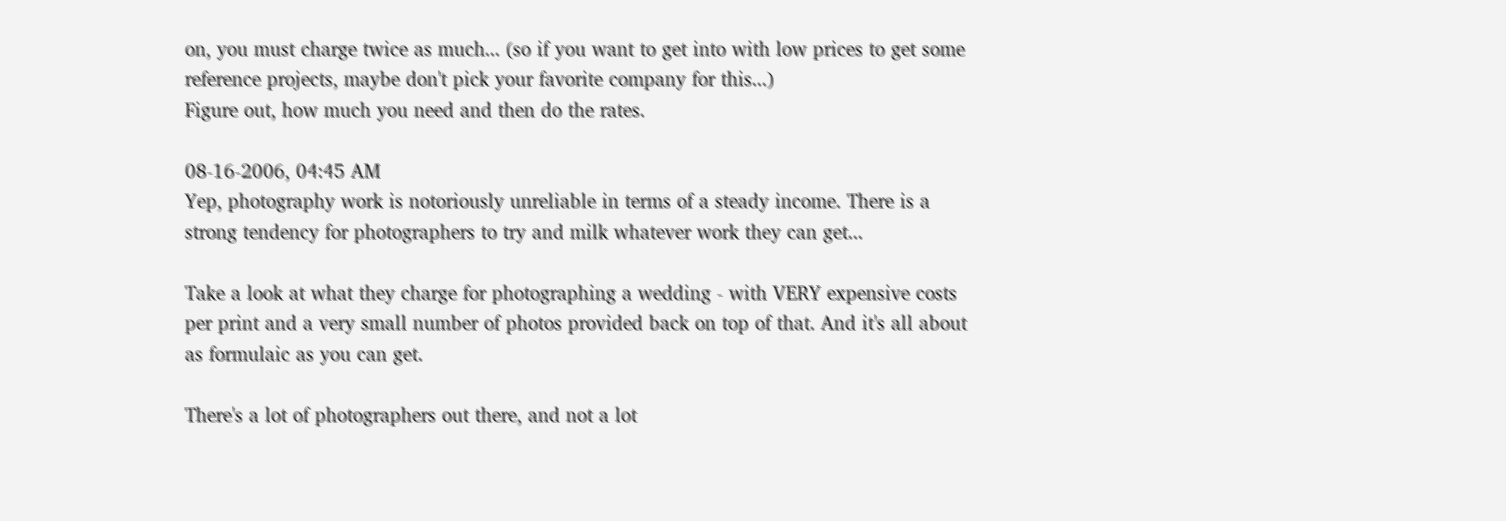on, you must charge twice as much... (so if you want to get into with low prices to get some reference projects, maybe don't pick your favorite company for this...)
Figure out, how much you need and then do the rates.

08-16-2006, 04:45 AM
Yep, photography work is notoriously unreliable in terms of a steady income. There is a strong tendency for photographers to try and milk whatever work they can get...

Take a look at what they charge for photographing a wedding - with VERY expensive costs per print and a very small number of photos provided back on top of that. And it's all about as formulaic as you can get.

There's a lot of photographers out there, and not a lot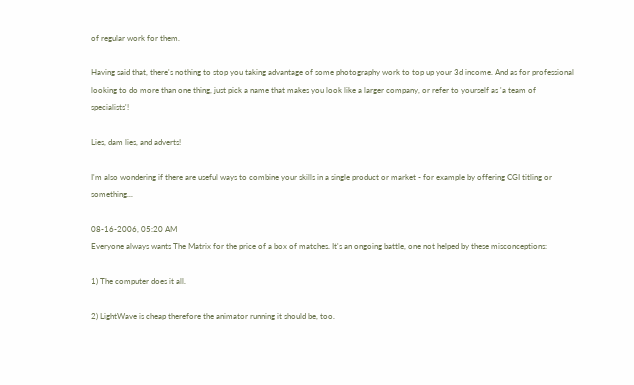of regular work for them.

Having said that, there's nothing to stop you taking advantage of some photography work to top up your 3d income. And as for professional looking to do more than one thing, just pick a name that makes you look like a larger company, or refer to yourself as 'a team of specialists'!

Lies, dam lies, and adverts!

I'm also wondering if there are useful ways to combine your skills in a single product or market - for example by offering CGI titling or something...

08-16-2006, 05:20 AM
Everyone always wants The Matrix for the price of a box of matches. It's an ongoing battle, one not helped by these misconceptions:

1) The computer does it all.

2) LightWave is cheap therefore the animator running it should be, too.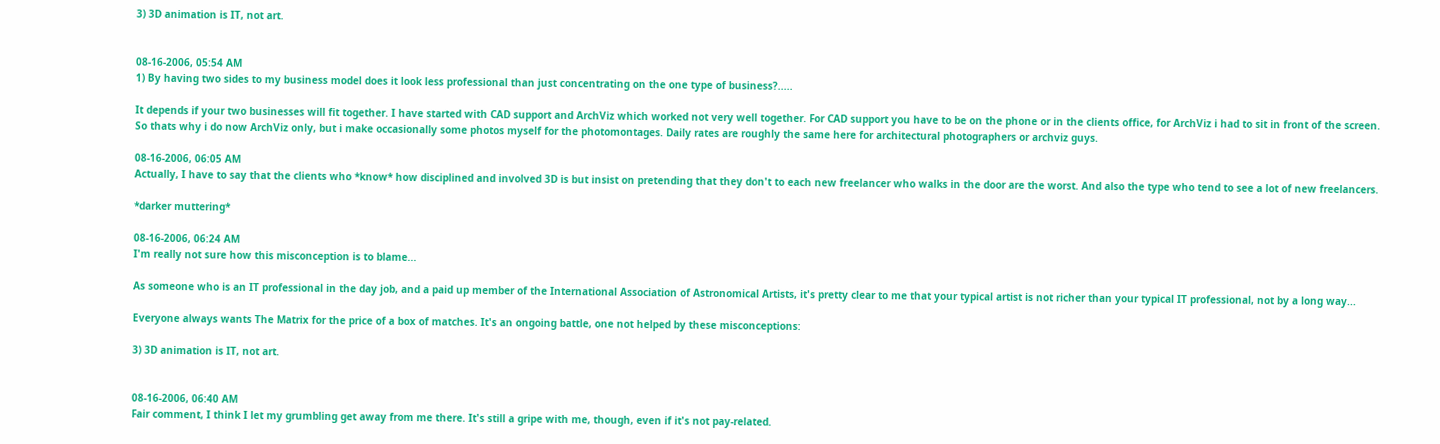3) 3D animation is IT, not art.


08-16-2006, 05:54 AM
1) By having two sides to my business model does it look less professional than just concentrating on the one type of business?.....

It depends if your two businesses will fit together. I have started with CAD support and ArchViz which worked not very well together. For CAD support you have to be on the phone or in the clients office, for ArchViz i had to sit in front of the screen.
So thats why i do now ArchViz only, but i make occasionally some photos myself for the photomontages. Daily rates are roughly the same here for architectural photographers or archviz guys.

08-16-2006, 06:05 AM
Actually, I have to say that the clients who *know* how disciplined and involved 3D is but insist on pretending that they don't to each new freelancer who walks in the door are the worst. And also the type who tend to see a lot of new freelancers.

*darker muttering*

08-16-2006, 06:24 AM
I'm really not sure how this misconception is to blame...

As someone who is an IT professional in the day job, and a paid up member of the International Association of Astronomical Artists, it's pretty clear to me that your typical artist is not richer than your typical IT professional, not by a long way...

Everyone always wants The Matrix for the price of a box of matches. It's an ongoing battle, one not helped by these misconceptions:

3) 3D animation is IT, not art.


08-16-2006, 06:40 AM
Fair comment, I think I let my grumbling get away from me there. It's still a gripe with me, though, even if it's not pay-related.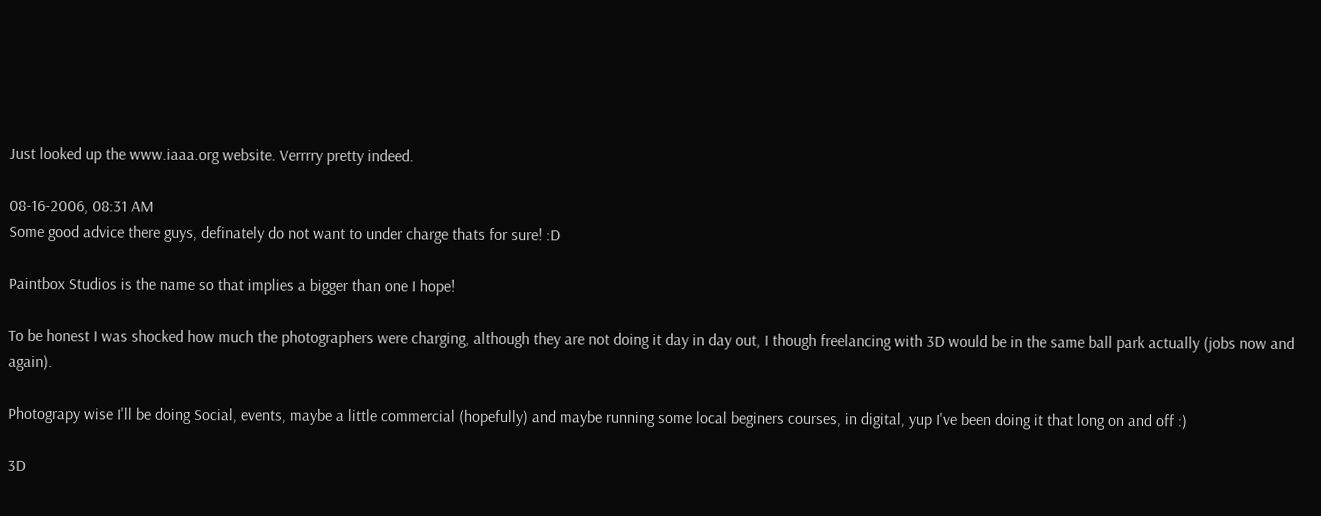Just looked up the www.iaaa.org website. Verrrry pretty indeed.

08-16-2006, 08:31 AM
Some good advice there guys, definately do not want to under charge thats for sure! :D

Paintbox Studios is the name so that implies a bigger than one I hope!

To be honest I was shocked how much the photographers were charging, although they are not doing it day in day out, I though freelancing with 3D would be in the same ball park actually (jobs now and again).

Photograpy wise I'll be doing Social, events, maybe a little commercial (hopefully) and maybe running some local beginers courses, in digital, yup I've been doing it that long on and off :)

3D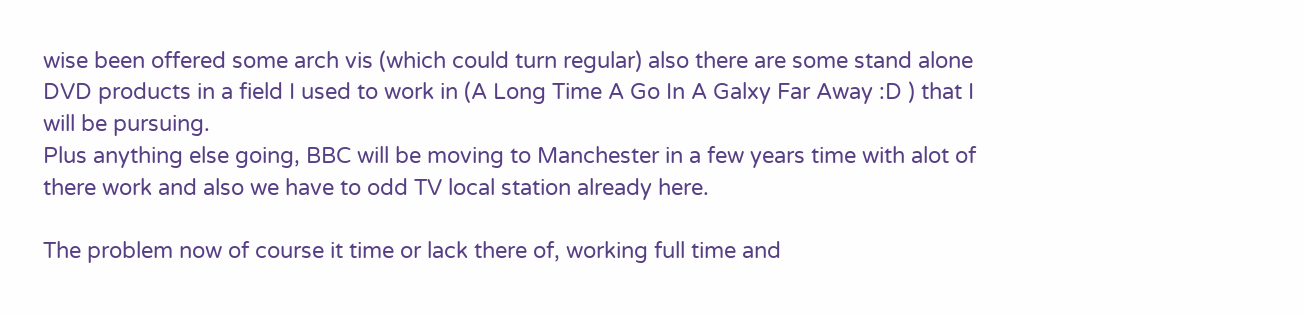wise been offered some arch vis (which could turn regular) also there are some stand alone DVD products in a field I used to work in (A Long Time A Go In A Galxy Far Away :D ) that I will be pursuing.
Plus anything else going, BBC will be moving to Manchester in a few years time with alot of there work and also we have to odd TV local station already here.

The problem now of course it time or lack there of, working full time and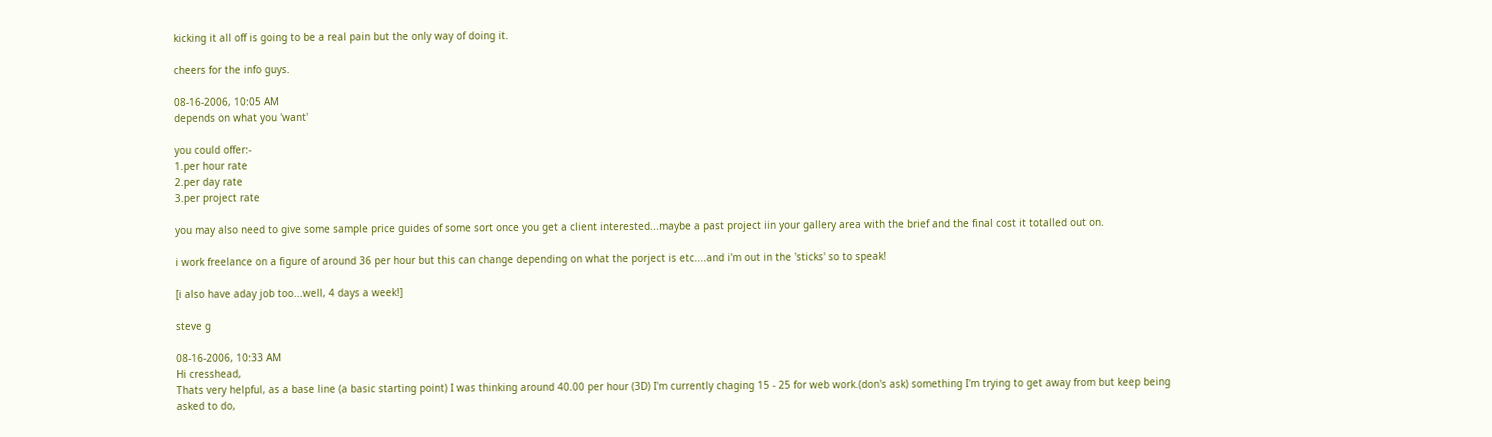kicking it all off is going to be a real pain but the only way of doing it.

cheers for the info guys.

08-16-2006, 10:05 AM
depends on what you 'want'

you could offer:-
1.per hour rate
2.per day rate
3.per project rate

you may also need to give some sample price guides of some sort once you get a client interested...maybe a past project iin your gallery area with the brief and the final cost it totalled out on.

i work freelance on a figure of around 36 per hour but this can change depending on what the porject is etc....and i'm out in the 'sticks' so to speak!

[i also have aday job too...well, 4 days a week!]

steve g

08-16-2006, 10:33 AM
Hi cresshead,
Thats very helpful, as a base line (a basic starting point) I was thinking around 40.00 per hour (3D) I'm currently chaging 15 - 25 for web work.(don's ask) something I'm trying to get away from but keep being asked to do,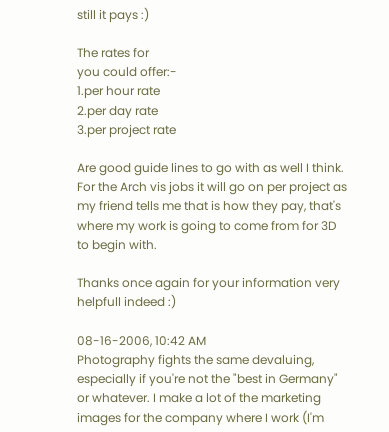still it pays :)

The rates for
you could offer:-
1.per hour rate
2.per day rate
3.per project rate

Are good guide lines to go with as well I think. For the Arch vis jobs it will go on per project as my friend tells me that is how they pay, that's where my work is going to come from for 3D to begin with.

Thanks once again for your information very helpfull indeed :)

08-16-2006, 10:42 AM
Photography fights the same devaluing, especially if you're not the "best in Germany" or whatever. I make a lot of the marketing images for the company where I work (I'm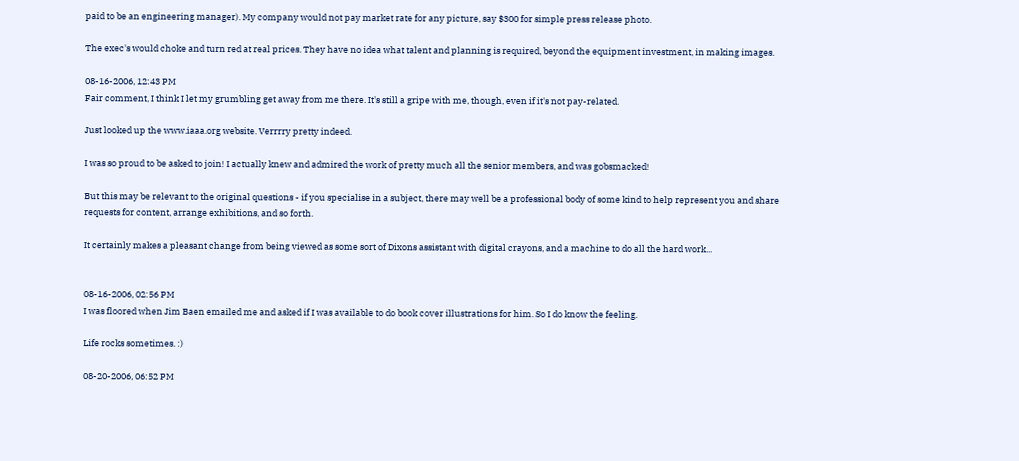paid to be an engineering manager). My company would not pay market rate for any picture, say $300 for simple press release photo.

The exec's would choke and turn red at real prices. They have no idea what talent and planning is required, beyond the equipment investment, in making images.

08-16-2006, 12:43 PM
Fair comment, I think I let my grumbling get away from me there. It's still a gripe with me, though, even if it's not pay-related.

Just looked up the www.iaaa.org website. Verrrry pretty indeed.

I was so proud to be asked to join! I actually knew and admired the work of pretty much all the senior members, and was gobsmacked!

But this may be relevant to the original questions - if you specialise in a subject, there may well be a professional body of some kind to help represent you and share requests for content, arrange exhibitions, and so forth.

It certainly makes a pleasant change from being viewed as some sort of Dixons assistant with digital crayons, and a machine to do all the hard work...


08-16-2006, 02:56 PM
I was floored when Jim Baen emailed me and asked if I was available to do book cover illustrations for him. So I do know the feeling.

Life rocks sometimes. :)

08-20-2006, 06:52 PM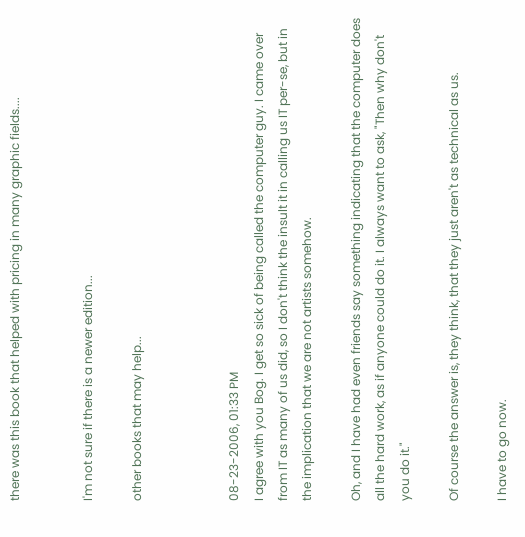there was this book that helped with pricing in many graphic fields....


I'm not sure if there is a newer edition...

other books that may help...



08-23-2006, 01:33 PM
I agree with you Bog. I get so sick of being called the computer guy. I came over from IT as many of us did, so I don't think the insult it in calling us IT per-se, but in the implication that we are not artists somehow.

Oh, and I have had even friends say something indicating that the computer does all the hard work, as if anyone could do it. I always want to ask, "Then why don't you do it."

Of course the answer is, they think, that they just aren't as technical as us.

I have to go now.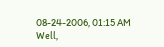08-24-2006, 01:15 AM
Well,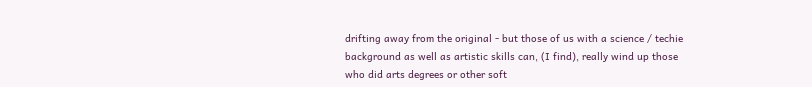drifting away from the original - but those of us with a science / techie background as well as artistic skills can, (I find), really wind up those who did arts degrees or other soft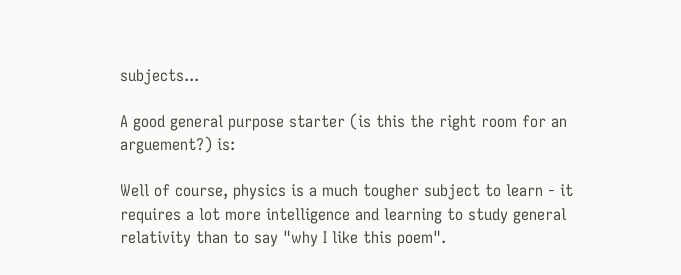subjects...

A good general purpose starter (is this the right room for an arguement?) is:

Well of course, physics is a much tougher subject to learn - it requires a lot more intelligence and learning to study general relativity than to say "why I like this poem".